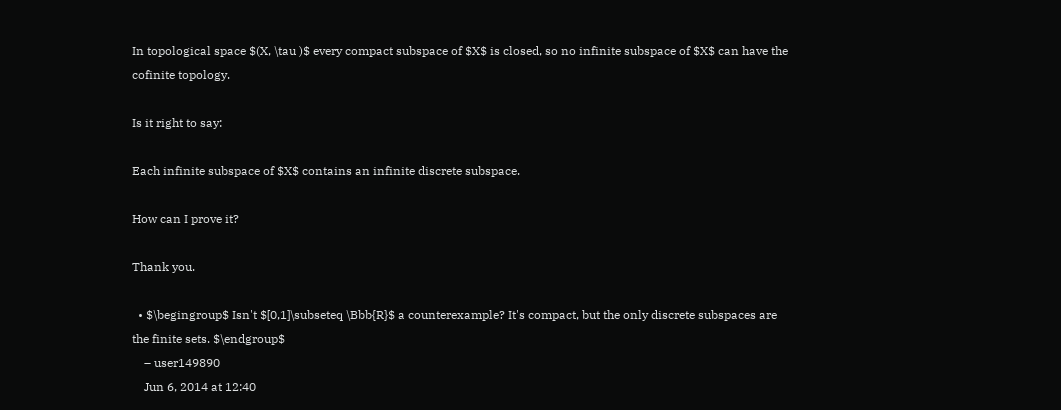In topological space $(X, \tau )$ every compact subspace of $X$ is closed, so no infinite subspace of $X$ can have the cofinite topology.

Is it right to say:

Each infinite subspace of $X$ contains an infinite discrete subspace.

How can I prove it?

Thank you.

  • $\begingroup$ Isn't $[0,1]\subseteq \Bbb{R}$ a counterexample? It's compact, but the only discrete subspaces are the finite sets. $\endgroup$
    – user149890
    Jun 6, 2014 at 12:40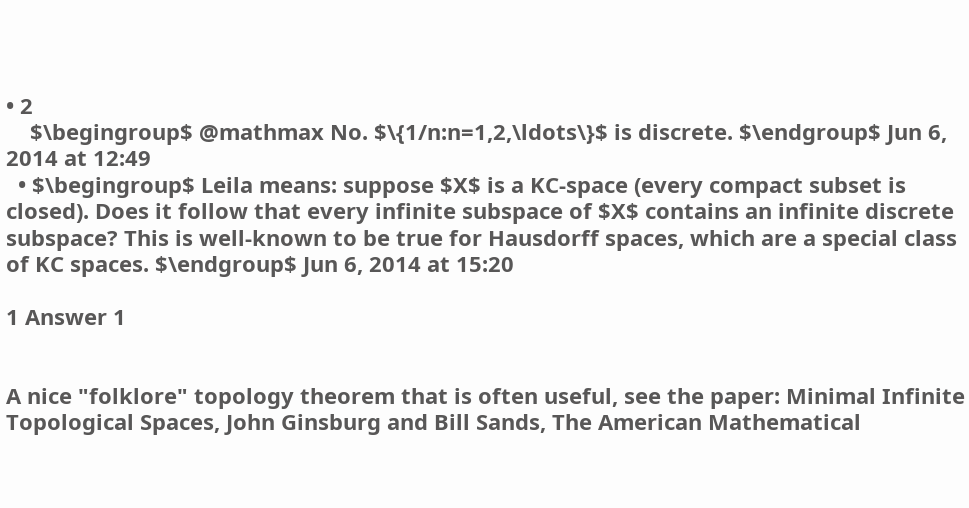• 2
    $\begingroup$ @mathmax No. $\{1/n:n=1,2,\ldots\}$ is discrete. $\endgroup$ Jun 6, 2014 at 12:49
  • $\begingroup$ Leila means: suppose $X$ is a KC-space (every compact subset is closed). Does it follow that every infinite subspace of $X$ contains an infinite discrete subspace? This is well-known to be true for Hausdorff spaces, which are a special class of KC spaces. $\endgroup$ Jun 6, 2014 at 15:20

1 Answer 1


A nice "folklore" topology theorem that is often useful, see the paper: Minimal Infinite Topological Spaces, John Ginsburg and Bill Sands, The American Mathematical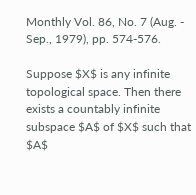Monthly Vol. 86, No. 7 (Aug. - Sep., 1979), pp. 574-576.

Suppose $X$ is any infinite topological space. Then there exists a countably infinite subspace $A$ of $X$ such that $A$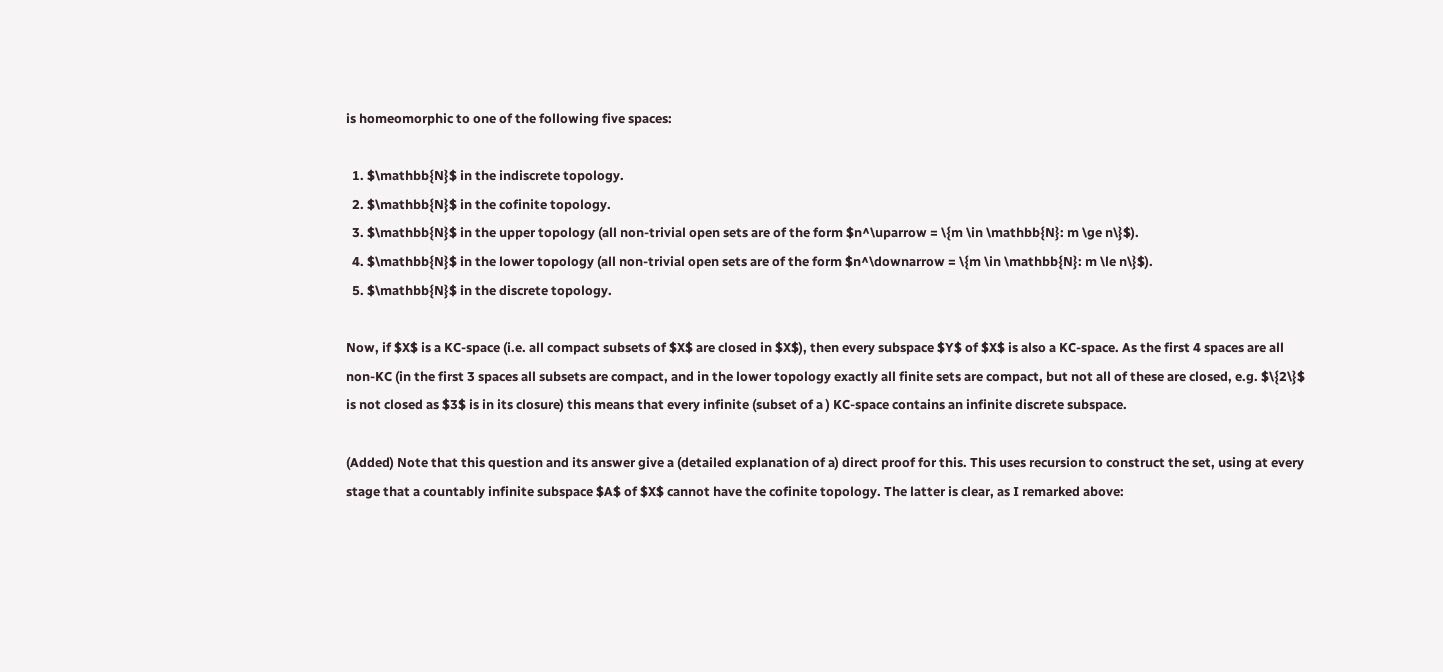is homeomorphic to one of the following five spaces:

  1. $\mathbb{N}$ in the indiscrete topology.
  2. $\mathbb{N}$ in the cofinite topology.
  3. $\mathbb{N}$ in the upper topology (all non-trivial open sets are of the form $n^\uparrow = \{m \in \mathbb{N}: m \ge n\}$).
  4. $\mathbb{N}$ in the lower topology (all non-trivial open sets are of the form $n^\downarrow = \{m \in \mathbb{N}: m \le n\}$).
  5. $\mathbb{N}$ in the discrete topology.

Now, if $X$ is a KC-space (i.e. all compact subsets of $X$ are closed in $X$), then every subspace $Y$ of $X$ is also a KC-space. As the first 4 spaces are all non-KC (in the first 3 spaces all subsets are compact, and in the lower topology exactly all finite sets are compact, but not all of these are closed, e.g. $\{2\}$ is not closed as $3$ is in its closure) this means that every infinite (subset of a ) KC-space contains an infinite discrete subspace.

(Added) Note that this question and its answer give a (detailed explanation of a) direct proof for this. This uses recursion to construct the set, using at every stage that a countably infinite subspace $A$ of $X$ cannot have the cofinite topology. The latter is clear, as I remarked above: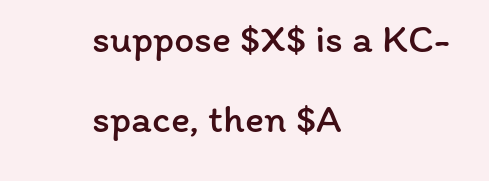suppose $X$ is a KC-space, then $A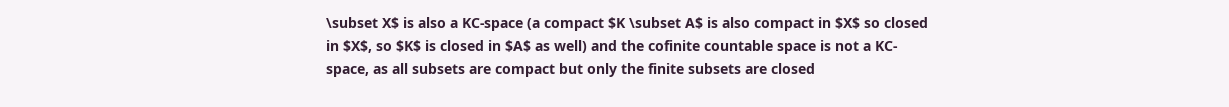\subset X$ is also a KC-space (a compact $K \subset A$ is also compact in $X$ so closed in $X$, so $K$ is closed in $A$ as well) and the cofinite countable space is not a KC-space, as all subsets are compact but only the finite subsets are closed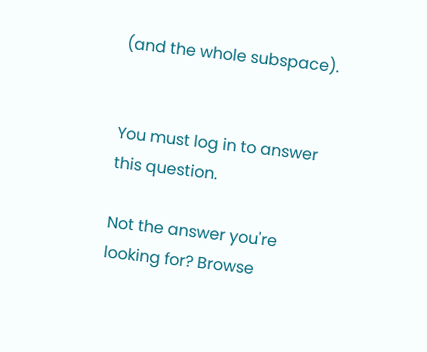(and the whole subspace).


You must log in to answer this question.

Not the answer you're looking for? Browse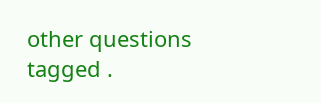other questions tagged .